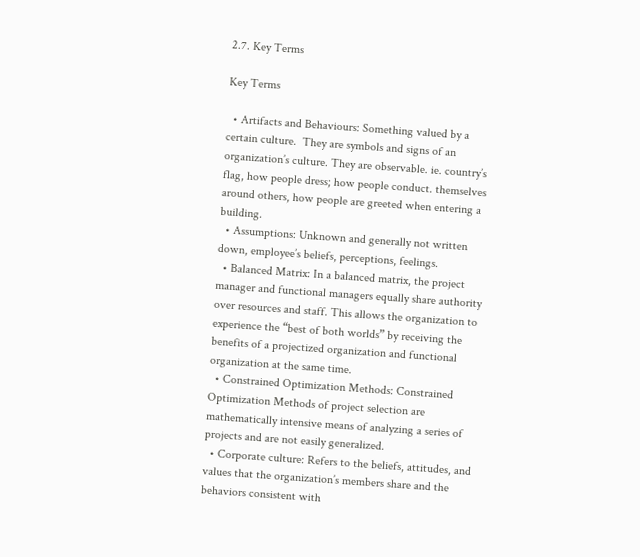2.7. Key Terms

Key Terms

  • Artifacts and Behaviours: Something valued by a certain culture.  They are symbols and signs of an organization’s culture. They are observable. ie. country’s flag, how people dress; how people conduct. themselves around others, how people are greeted when entering a building.
  • Assumptions: Unknown and generally not written down, employee’s beliefs, perceptions, feelings.
  • Balanced Matrix: In a balanced matrix, the project manager and functional managers equally share authority over resources and staff. This allows the organization to experience the “best of both worlds” by receiving the benefits of a projectized organization and functional organization at the same time.
  • Constrained Optimization Methods: Constrained Optimization Methods of project selection are mathematically intensive means of analyzing a series of projects and are not easily generalized.
  • Corporate culture: Refers to the beliefs, attitudes, and values that the organization’s members share and the behaviors consistent with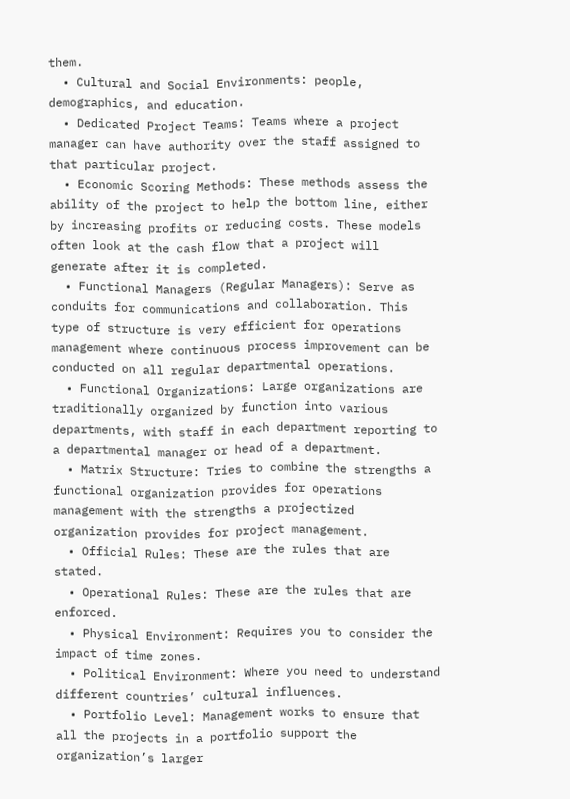them.
  • Cultural and Social Environments: people, demographics, and education.
  • Dedicated Project Teams: Teams where a project manager can have authority over the staff assigned to that particular project.
  • Economic Scoring Methods: These methods assess the ability of the project to help the bottom line, either by increasing profits or reducing costs. These models often look at the cash flow that a project will generate after it is completed.
  • Functional Managers (Regular Managers): Serve as conduits for communications and collaboration. This type of structure is very efficient for operations management where continuous process improvement can be conducted on all regular departmental operations.
  • Functional Organizations: Large organizations are traditionally organized by function into various departments, with staff in each department reporting to a departmental manager or head of a department.
  • Matrix Structure: Tries to combine the strengths a functional organization provides for operations management with the strengths a projectized organization provides for project management.
  • Official Rules: These are the rules that are stated.
  • Operational Rules: These are the rules that are enforced.
  • Physical Environment: Requires you to consider the impact of time zones.
  • Political Environment: Where you need to understand different countries’ cultural influences.
  • Portfolio Level: Management works to ensure that all the projects in a portfolio support the organization’s larger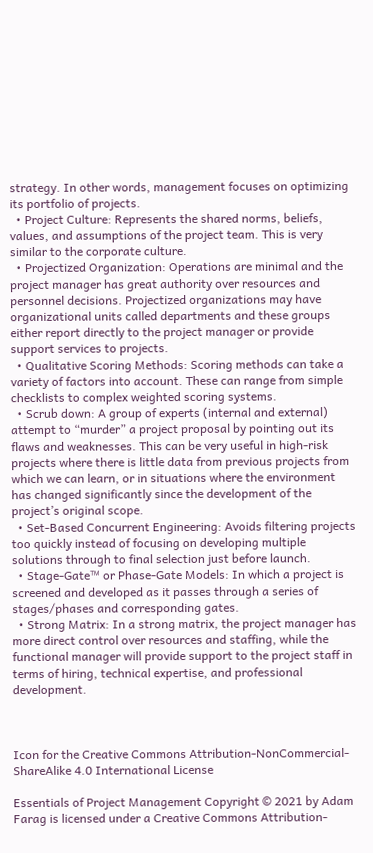strategy. In other words, management focuses on optimizing its portfolio of projects.
  • Project Culture: Represents the shared norms, beliefs, values, and assumptions of the project team. This is very similar to the corporate culture.
  • Projectized Organization: Operations are minimal and the project manager has great authority over resources and personnel decisions. Projectized organizations may have organizational units called departments and these groups either report directly to the project manager or provide support services to projects.
  • Qualitative Scoring Methods: Scoring methods can take a variety of factors into account. These can range from simple checklists to complex weighted scoring systems.
  • Scrub down: A group of experts (internal and external) attempt to “murder” a project proposal by pointing out its flaws and weaknesses. This can be very useful in high-risk projects where there is little data from previous projects from which we can learn, or in situations where the environment has changed significantly since the development of the project’s original scope.
  • Set-Based Concurrent Engineering: Avoids filtering projects too quickly instead of focusing on developing multiple solutions through to final selection just before launch.
  • Stage-Gate™ or Phase-Gate Models: In which a project is screened and developed as it passes through a series of stages/phases and corresponding gates.
  • Strong Matrix: In a strong matrix, the project manager has more direct control over resources and staffing, while the functional manager will provide support to the project staff in terms of hiring, technical expertise, and professional development.



Icon for the Creative Commons Attribution-NonCommercial-ShareAlike 4.0 International License

Essentials of Project Management Copyright © 2021 by Adam Farag is licensed under a Creative Commons Attribution-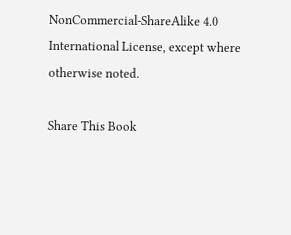NonCommercial-ShareAlike 4.0 International License, except where otherwise noted.

Share This Book